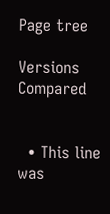Page tree

Versions Compared


  • This line was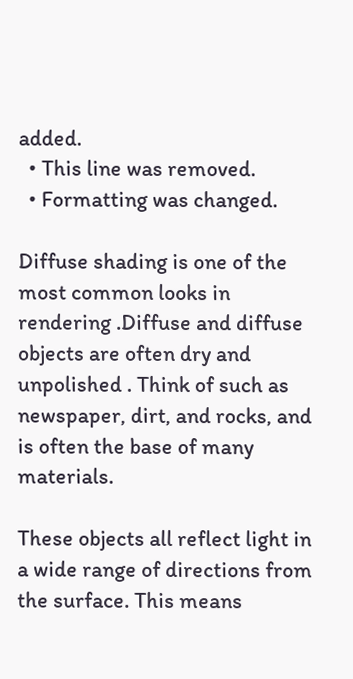added.
  • This line was removed.
  • Formatting was changed.

Diffuse shading is one of the most common looks in rendering .Diffuse and diffuse objects are often dry and unpolished . Think of such as newspaper, dirt, and rocks, and is often the base of many materials.

These objects all reflect light in a wide range of directions from the surface. This means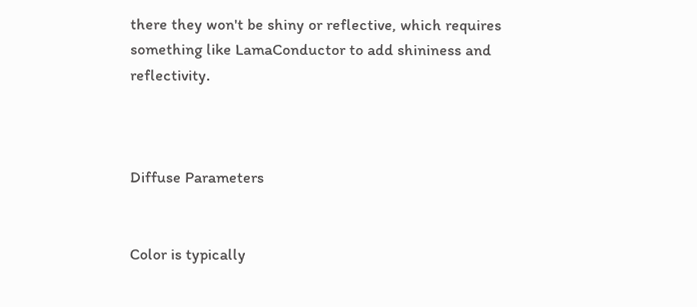there they won't be shiny or reflective, which requires something like LamaConductor to add shininess and reflectivity.



Diffuse Parameters


Color is typically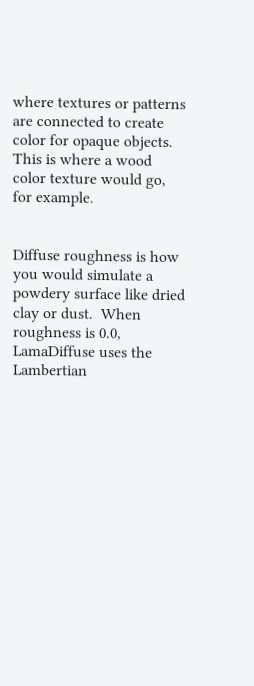where textures or patterns are connected to create color for opaque objects. This is where a wood color texture would go, for example.


Diffuse roughness is how you would simulate a powdery surface like dried clay or dust.  When roughness is 0.0,  LamaDiffuse uses the Lambertian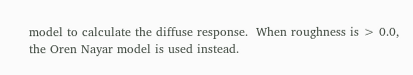model to calculate the diffuse response.  When roughness is > 0.0, the Oren Nayar model is used instead.